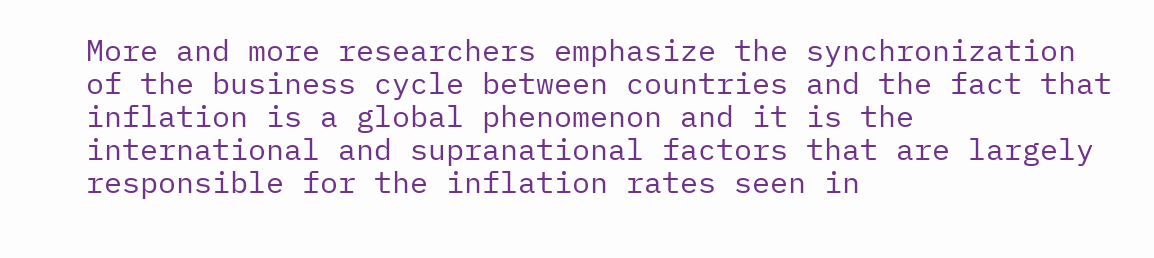More and more researchers emphasize the synchronization of the business cycle between countries and the fact that inflation is a global phenomenon and it is the international and supranational factors that are largely responsible for the inflation rates seen in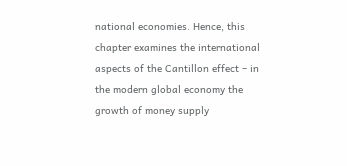national economies. Hence, this chapter examines the international aspects of the Cantillon effect – in the modern global economy the growth of money supply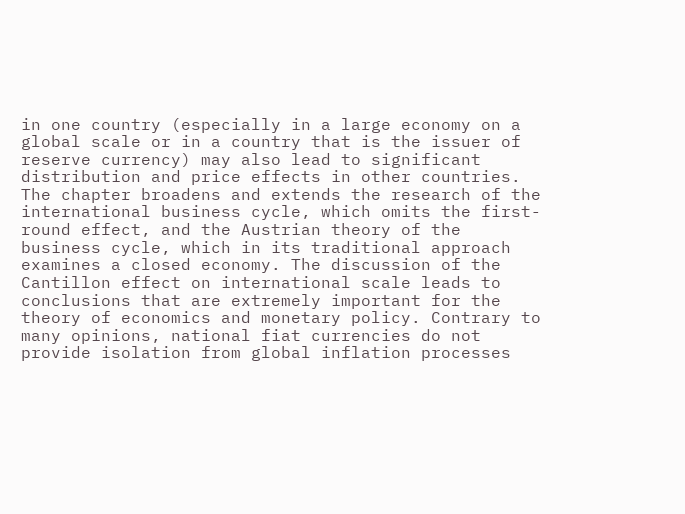in one country (especially in a large economy on a global scale or in a country that is the issuer of reserve currency) may also lead to significant distribution and price effects in other countries. The chapter broadens and extends the research of the international business cycle, which omits the first-round effect, and the Austrian theory of the business cycle, which in its traditional approach examines a closed economy. The discussion of the Cantillon effect on international scale leads to conclusions that are extremely important for the theory of economics and monetary policy. Contrary to many opinions, national fiat currencies do not provide isolation from global inflation processes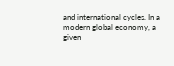and international cycles. In a modern global economy, a given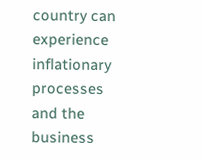country can experience inflationary processes and the business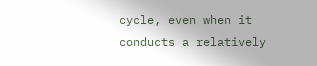cycle, even when it conducts a relatively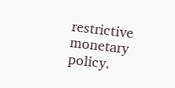restrictive monetary policy.